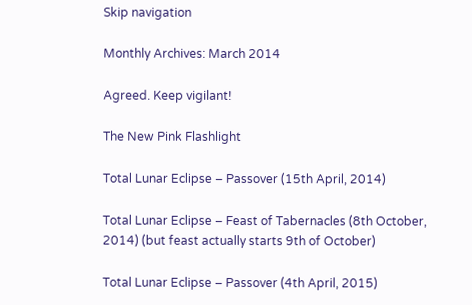Skip navigation

Monthly Archives: March 2014

Agreed. Keep vigilant!

The New Pink Flashlight

Total Lunar Eclipse – Passover (15th April, 2014)

Total Lunar Eclipse – Feast of Tabernacles (8th October, 2014) (but feast actually starts 9th of October)

Total Lunar Eclipse – Passover (4th April, 2015)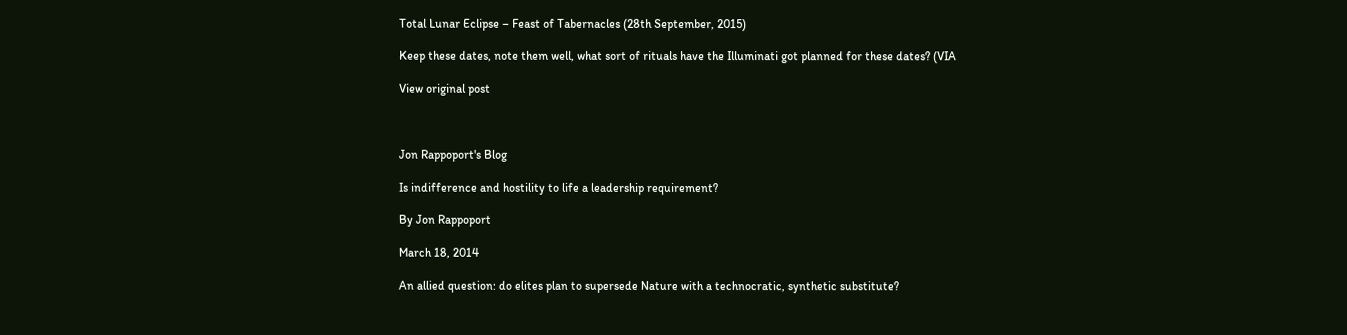Total Lunar Eclipse – Feast of Tabernacles (28th September, 2015)

Keep these dates, note them well, what sort of rituals have the Illuminati got planned for these dates? (VIA

View original post



Jon Rappoport's Blog

Is indifference and hostility to life a leadership requirement?

By Jon Rappoport

March 18, 2014

An allied question: do elites plan to supersede Nature with a technocratic, synthetic substitute?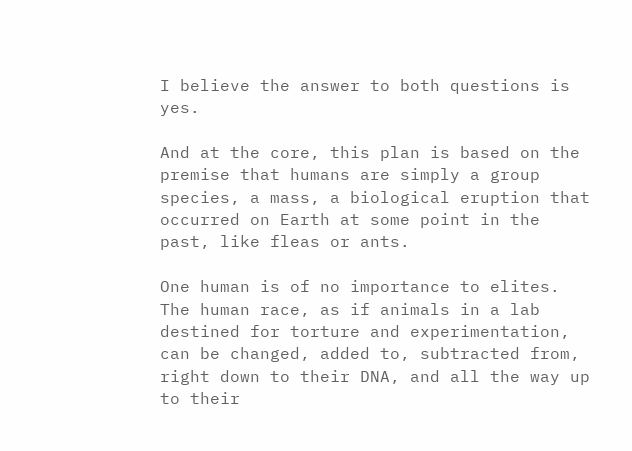I believe the answer to both questions is yes.

And at the core, this plan is based on the premise that humans are simply a group species, a mass, a biological eruption that occurred on Earth at some point in the past, like fleas or ants.

One human is of no importance to elites. The human race, as if animals in a lab destined for torture and experimentation, can be changed, added to, subtracted from, right down to their DNA, and all the way up to their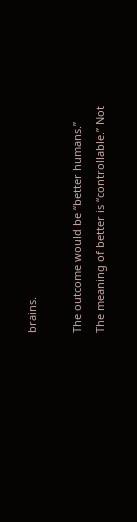brains.

The outcome would be “better humans.” The meaning of better is “controllable.” Not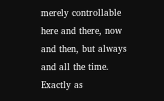merely controllable here and there, now and then, but always and all the time. Exactly as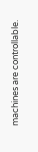machines are controllable.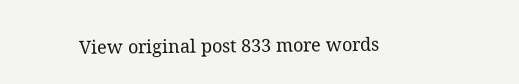View original post 833 more words